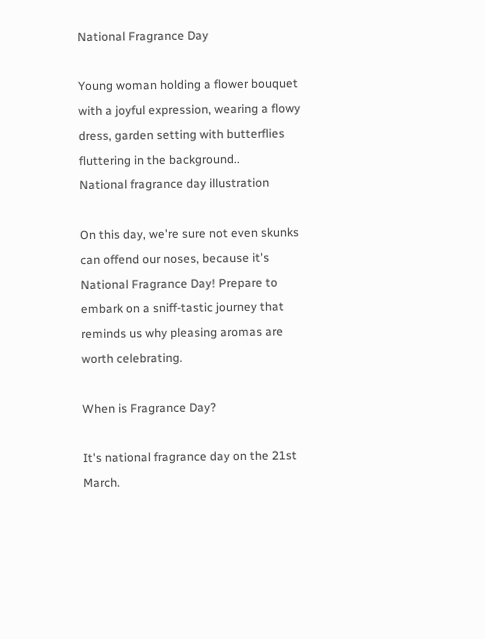National Fragrance Day

Young woman holding a flower bouquet with a joyful expression, wearing a flowy dress, garden setting with butterflies fluttering in the background..
National fragrance day illustration

On this day, we're sure not even skunks can offend our noses, because it's National Fragrance Day! Prepare to embark on a sniff-tastic journey that reminds us why pleasing aromas are worth celebrating.

When is Fragrance Day?

It's national fragrance day on the 21st March.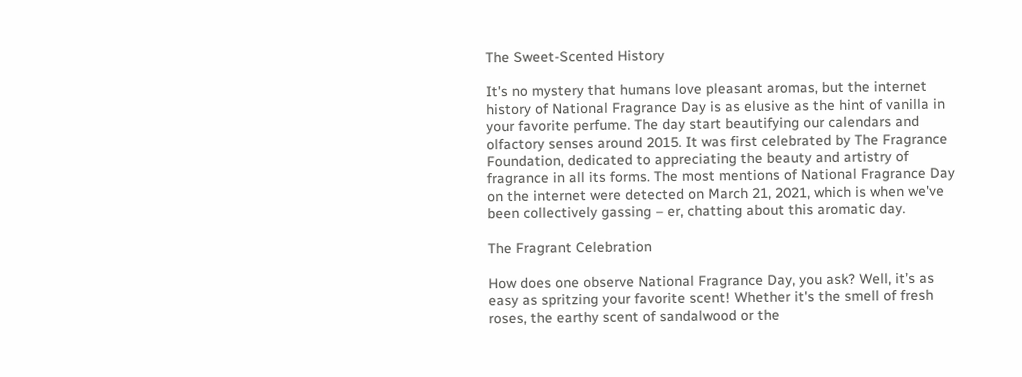The Sweet-Scented History

It's no mystery that humans love pleasant aromas, but the internet history of National Fragrance Day is as elusive as the hint of vanilla in your favorite perfume. The day start beautifying our calendars and olfactory senses around 2015. It was first celebrated by The Fragrance Foundation, dedicated to appreciating the beauty and artistry of fragrance in all its forms. The most mentions of National Fragrance Day on the internet were detected on March 21, 2021, which is when we've been collectively gassing – er, chatting about this aromatic day.

The Fragrant Celebration

How does one observe National Fragrance Day, you ask? Well, it’s as easy as spritzing your favorite scent! Whether it's the smell of fresh roses, the earthy scent of sandalwood or the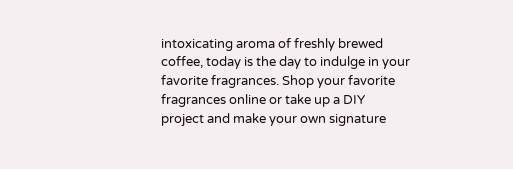intoxicating aroma of freshly brewed coffee, today is the day to indulge in your favorite fragrances. Shop your favorite fragrances online or take up a DIY project and make your own signature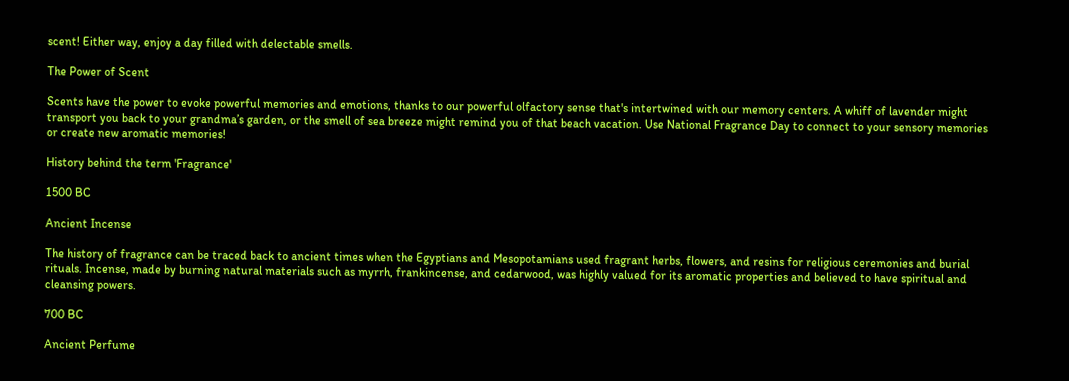scent! Either way, enjoy a day filled with delectable smells.

The Power of Scent

Scents have the power to evoke powerful memories and emotions, thanks to our powerful olfactory sense that's intertwined with our memory centers. A whiff of lavender might transport you back to your grandma’s garden, or the smell of sea breeze might remind you of that beach vacation. Use National Fragrance Day to connect to your sensory memories or create new aromatic memories!

History behind the term 'Fragrance'

1500 BC

Ancient Incense

The history of fragrance can be traced back to ancient times when the Egyptians and Mesopotamians used fragrant herbs, flowers, and resins for religious ceremonies and burial rituals. Incense, made by burning natural materials such as myrrh, frankincense, and cedarwood, was highly valued for its aromatic properties and believed to have spiritual and cleansing powers.

700 BC

Ancient Perfume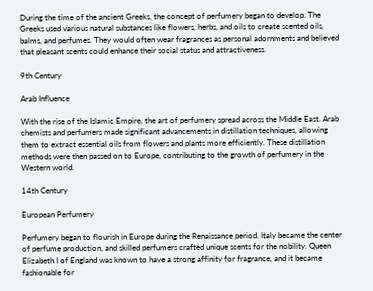During the time of the ancient Greeks, the concept of perfumery began to develop. The Greeks used various natural substances like flowers, herbs, and oils to create scented oils, balms, and perfumes. They would often wear fragrances as personal adornments and believed that pleasant scents could enhance their social status and attractiveness.

9th Century

Arab Influence

With the rise of the Islamic Empire, the art of perfumery spread across the Middle East. Arab chemists and perfumers made significant advancements in distillation techniques, allowing them to extract essential oils from flowers and plants more efficiently. These distillation methods were then passed on to Europe, contributing to the growth of perfumery in the Western world.

14th Century

European Perfumery

Perfumery began to flourish in Europe during the Renaissance period. Italy became the center of perfume production, and skilled perfumers crafted unique scents for the nobility. Queen Elizabeth I of England was known to have a strong affinity for fragrance, and it became fashionable for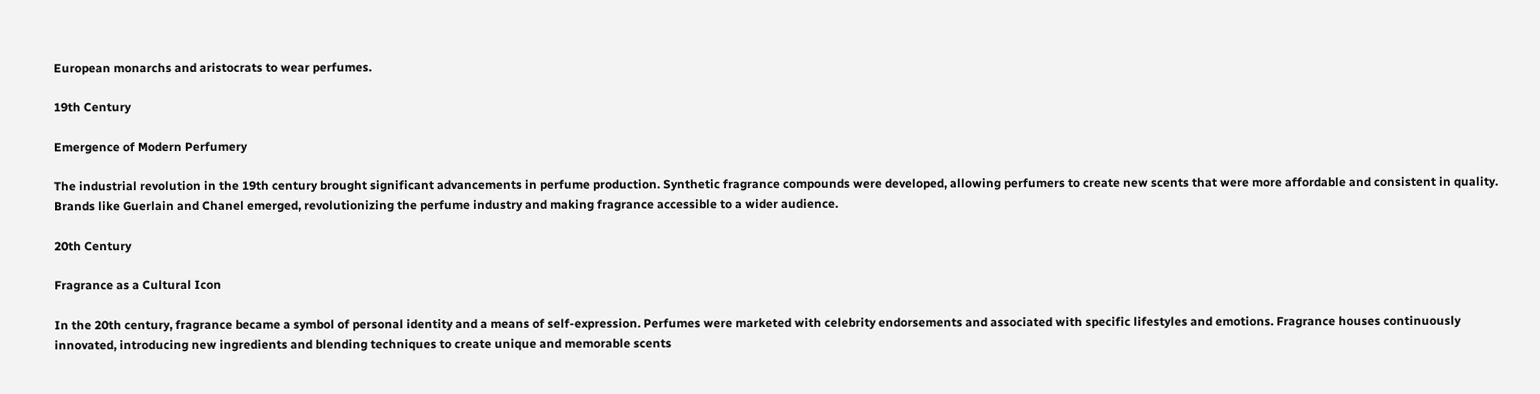European monarchs and aristocrats to wear perfumes.

19th Century

Emergence of Modern Perfumery

The industrial revolution in the 19th century brought significant advancements in perfume production. Synthetic fragrance compounds were developed, allowing perfumers to create new scents that were more affordable and consistent in quality. Brands like Guerlain and Chanel emerged, revolutionizing the perfume industry and making fragrance accessible to a wider audience.

20th Century

Fragrance as a Cultural Icon

In the 20th century, fragrance became a symbol of personal identity and a means of self-expression. Perfumes were marketed with celebrity endorsements and associated with specific lifestyles and emotions. Fragrance houses continuously innovated, introducing new ingredients and blending techniques to create unique and memorable scents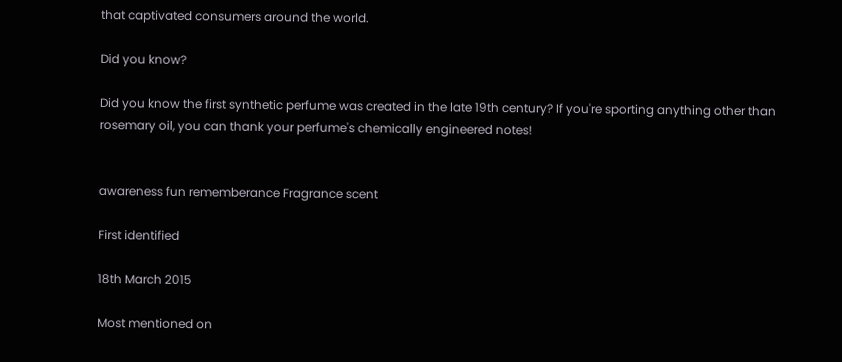that captivated consumers around the world.

Did you know?

Did you know the first synthetic perfume was created in the late 19th century? If you're sporting anything other than rosemary oil, you can thank your perfume's chemically engineered notes!


awareness fun rememberance Fragrance scent

First identified

18th March 2015

Most mentioned on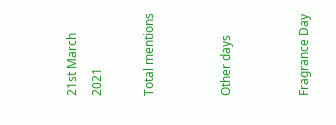21st March 2021

Total mentions


Other days


Fragrance Day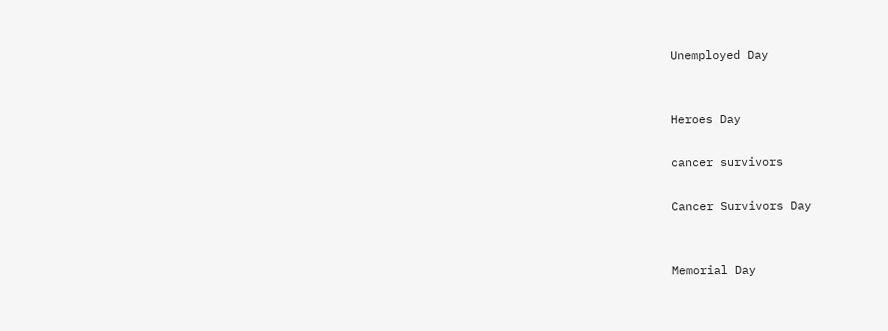Unemployed Day


Heroes Day

cancer survivors

Cancer Survivors Day


Memorial Day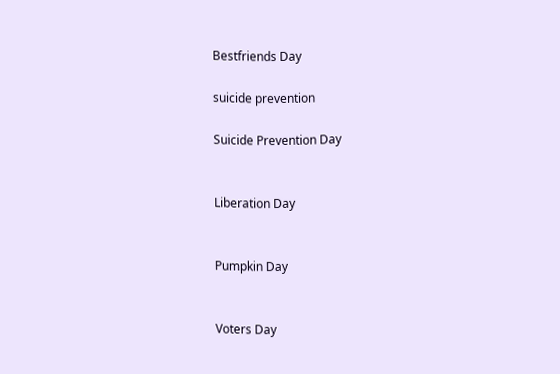Bestfriends Day

suicide prevention

Suicide Prevention Day


Liberation Day


Pumpkin Day


Voters Day